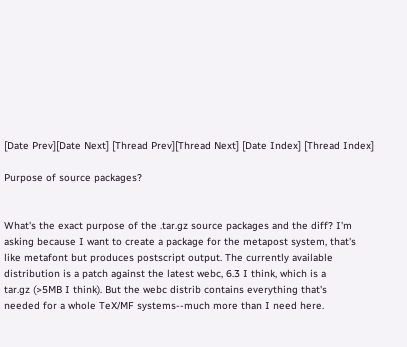[Date Prev][Date Next] [Thread Prev][Thread Next] [Date Index] [Thread Index]

Purpose of source packages?


What's the exact purpose of the .tar.gz source packages and the diff? I'm
asking because I want to create a package for the metapost system, that's
like metafont but produces postscript output. The currently available
distribution is a patch against the latest webc, 6.3 I think, which is a
tar.gz (>5MB I think). But the webc distrib contains everything that's
needed for a whole TeX/MF systems--much more than I need here.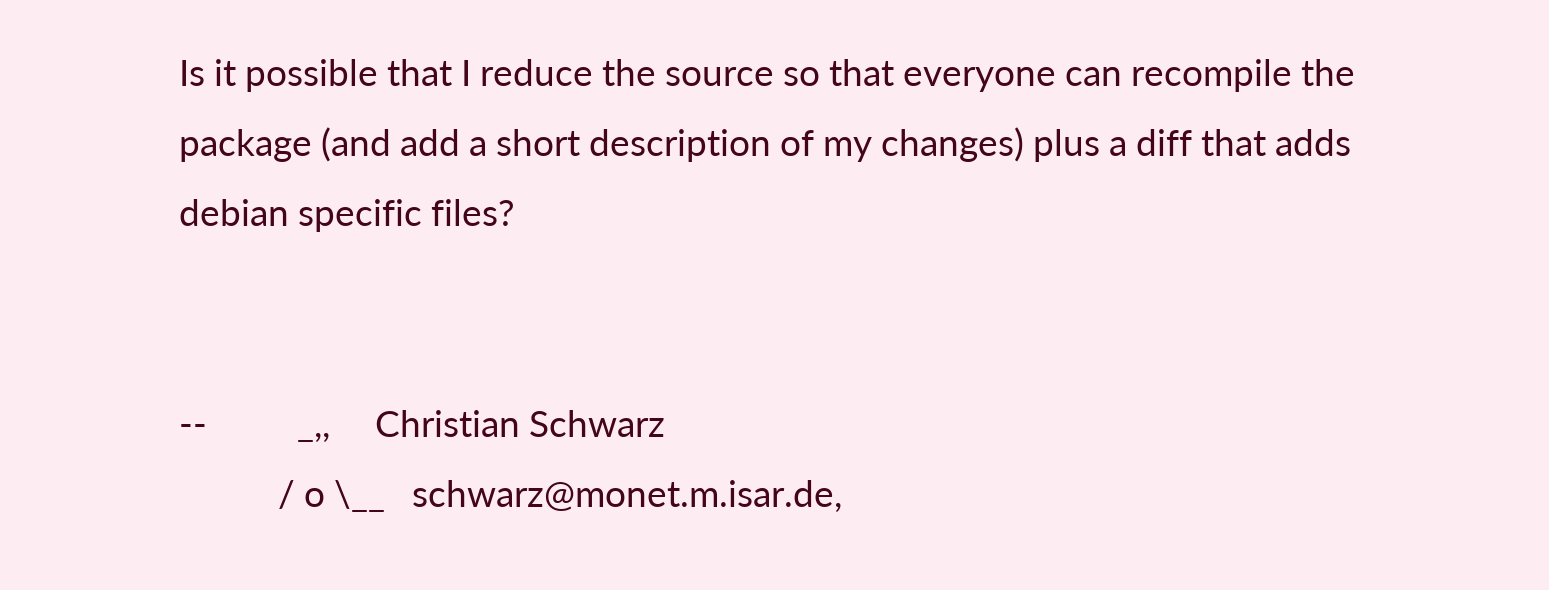Is it possible that I reduce the source so that everyone can recompile the
package (and add a short description of my changes) plus a diff that adds
debian specific files?


--          _,,     Christian Schwarz
           / o \__   schwarz@monet.m.isar.de,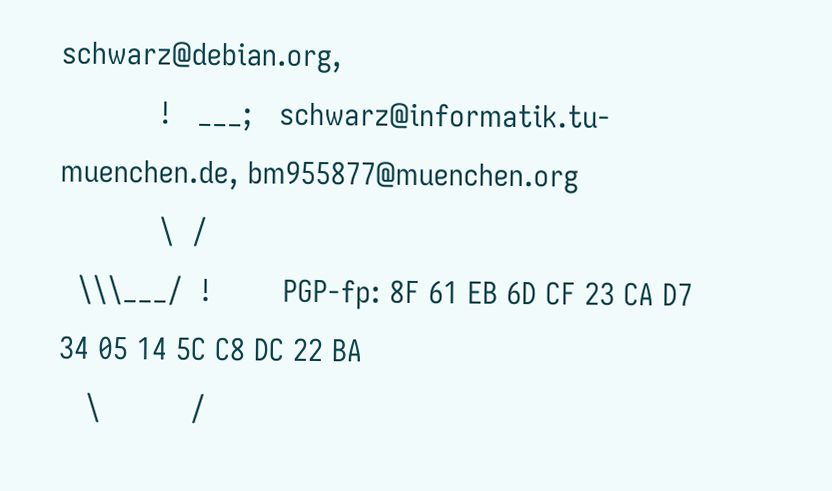schwarz@debian.org,
           !   ___;   schwarz@informatik.tu-muenchen.de, bm955877@muenchen.org
           \  /
  \\\___/  !        PGP-fp: 8F 61 EB 6D CF 23 CA D7  34 05 14 5C C8 DC 22 BA
   \          /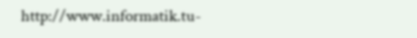http://www.informatik.tu-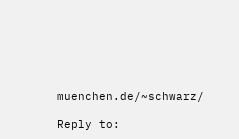muenchen.de/~schwarz/

Reply to: